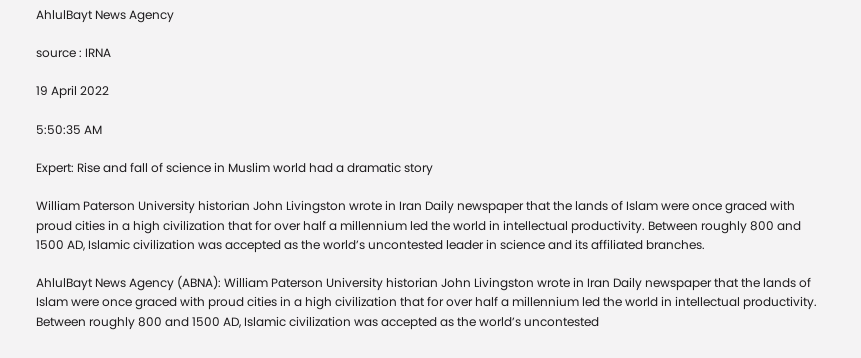AhlulBayt News Agency

source : IRNA

19 April 2022

5:50:35 AM

Expert: Rise and fall of science in Muslim world had a dramatic story

William Paterson University historian John Livingston wrote in Iran Daily newspaper that the lands of Islam were once graced with proud cities in a high civilization that for over half a millennium led the world in intellectual productivity. Between roughly 800 and 1500 AD, Islamic civilization was accepted as the world’s uncontested leader in science and its affiliated branches.

AhlulBayt News Agency (ABNA): William Paterson University historian John Livingston wrote in Iran Daily newspaper that the lands of Islam were once graced with proud cities in a high civilization that for over half a millennium led the world in intellectual productivity. Between roughly 800 and 1500 AD, Islamic civilization was accepted as the world’s uncontested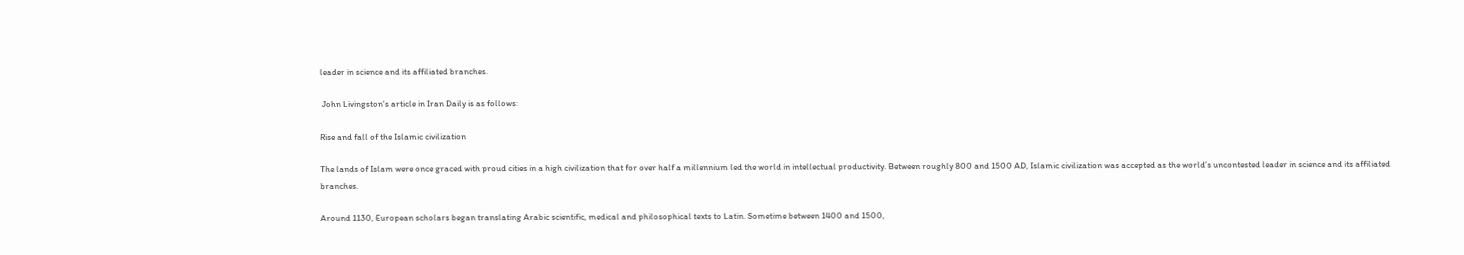leader in science and its affiliated branches.

 John Livingston's article in Iran Daily is as follows:

Rise and fall of the Islamic civilization

The lands of Islam were once graced with proud cities in a high civilization that for over half a millennium led the world in intellectual productivity. Between roughly 800 and 1500 AD, Islamic civilization was accepted as the world’s uncontested leader in science and its affiliated branches.

Around 1130, European scholars began translating Arabic scientific, medical and philosophical texts to Latin. Sometime between 1400 and 1500,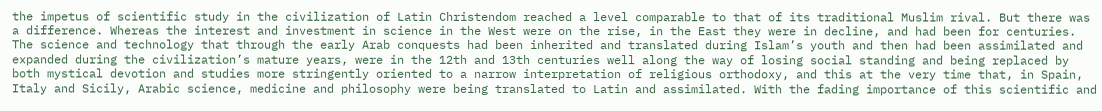the impetus of scientific study in the civilization of Latin Christendom reached a level comparable to that of its traditional Muslim rival. But there was a difference. Whereas the interest and investment in science in the West were on the rise, in the East they were in decline, and had been for centuries. The science and technology that through the early Arab conquests had been inherited and translated during Islam’s youth and then had been assimilated and expanded during the civilization’s mature years, were in the 12th and 13th centuries well along the way of losing social standing and being replaced by both mystical devotion and studies more stringently oriented to a narrow interpretation of religious orthodoxy, and this at the very time that, in Spain, Italy and Sicily, Arabic science, medicine and philosophy were being translated to Latin and assimilated. With the fading importance of this scientific and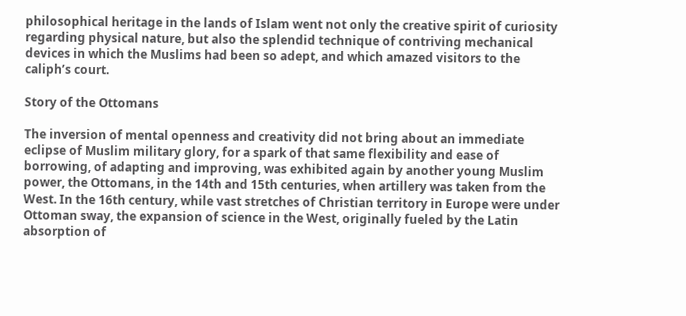philosophical heritage in the lands of Islam went not only the creative spirit of curiosity regarding physical nature, but also the splendid technique of contriving mechanical devices in which the Muslims had been so adept, and which amazed visitors to the caliph’s court.

Story of the Ottomans

The inversion of mental openness and creativity did not bring about an immediate eclipse of Muslim military glory, for a spark of that same flexibility and ease of borrowing, of adapting and improving, was exhibited again by another young Muslim power, the Ottomans, in the 14th and 15th centuries, when artillery was taken from the West. In the 16th century, while vast stretches of Christian territory in Europe were under Ottoman sway, the expansion of science in the West, originally fueled by the Latin absorption of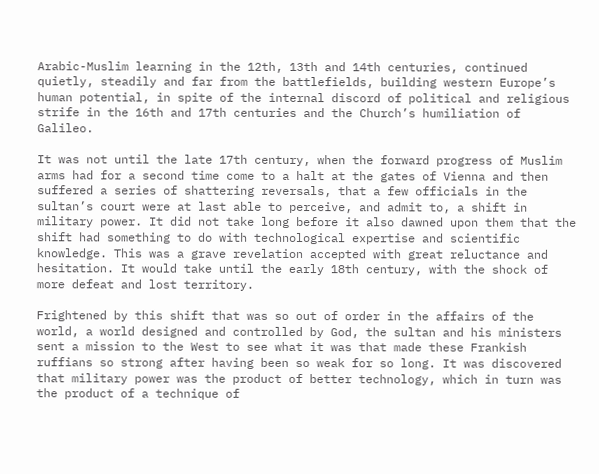Arabic-Muslim learning in the 12th, 13th and 14th centuries, continued quietly, steadily and far from the battlefields, building western Europe’s human potential, in spite of the internal discord of political and religious strife in the 16th and 17th centuries and the Church’s humiliation of Galileo.

It was not until the late 17th century, when the forward progress of Muslim arms had for a second time come to a halt at the gates of Vienna and then suffered a series of shattering reversals, that a few officials in the sultan’s court were at last able to perceive, and admit to, a shift in military power. It did not take long before it also dawned upon them that the shift had something to do with technological expertise and scientific knowledge. This was a grave revelation accepted with great reluctance and hesitation. It would take until the early 18th century, with the shock of more defeat and lost territory.

Frightened by this shift that was so out of order in the affairs of the world, a world designed and controlled by God, the sultan and his ministers sent a mission to the West to see what it was that made these Frankish ruffians so strong after having been so weak for so long. It was discovered that military power was the product of better technology, which in turn was the product of a technique of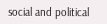social and political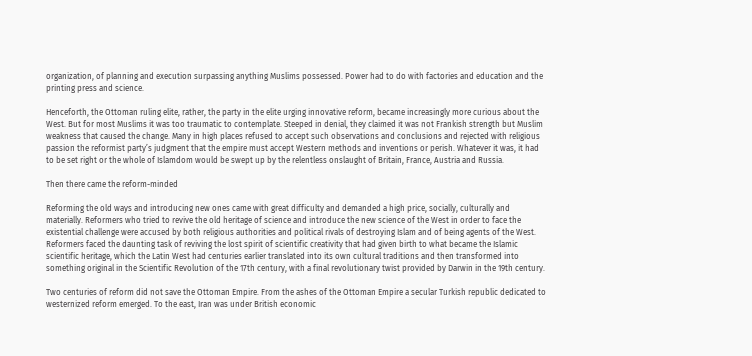organization, of planning and execution surpassing anything Muslims possessed. Power had to do with factories and education and the printing press and science.

Henceforth, the Ottoman ruling elite, rather, the party in the elite urging innovative reform, became increasingly more curious about the West. But for most Muslims it was too traumatic to contemplate. Steeped in denial, they claimed it was not Frankish strength but Muslim weakness that caused the change. Many in high places refused to accept such observations and conclusions and rejected with religious passion the reformist party’s judgment that the empire must accept Western methods and inventions or perish. Whatever it was, it had to be set right or the whole of Islamdom would be swept up by the relentless onslaught of Britain, France, Austria and Russia.

Then there came the reform-minded

Reforming the old ways and introducing new ones came with great difficulty and demanded a high price, socially, culturally and materially. Reformers who tried to revive the old heritage of science and introduce the new science of the West in order to face the existential challenge were accused by both religious authorities and political rivals of destroying Islam and of being agents of the West. Reformers faced the daunting task of reviving the lost spirit of scientific creativity that had given birth to what became the Islamic scientific heritage, which the Latin West had centuries earlier translated into its own cultural traditions and then transformed into something original in the Scientific Revolution of the 17th century, with a final revolutionary twist provided by Darwin in the 19th century.

Two centuries of reform did not save the Ottoman Empire. From the ashes of the Ottoman Empire a secular Turkish republic dedicated to westernized reform emerged. To the east, Iran was under British economic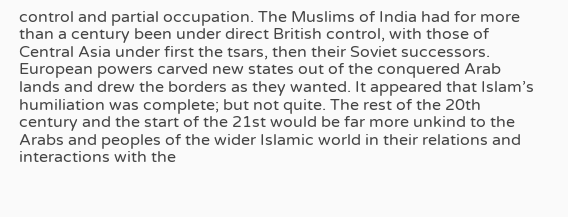control and partial occupation. The Muslims of India had for more than a century been under direct British control, with those of Central Asia under first the tsars, then their Soviet successors. European powers carved new states out of the conquered Arab lands and drew the borders as they wanted. It appeared that Islam’s humiliation was complete; but not quite. The rest of the 20th century and the start of the 21st would be far more unkind to the Arabs and peoples of the wider Islamic world in their relations and interactions with the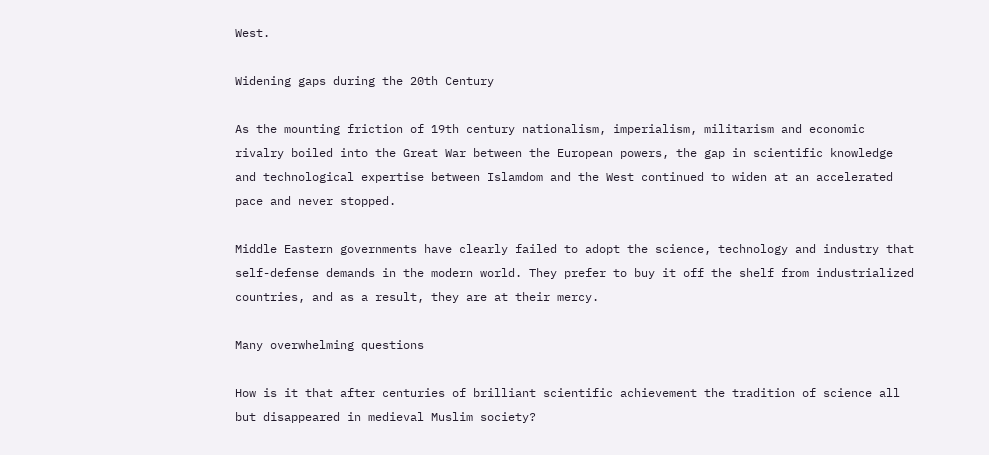West.

Widening gaps during the 20th Century

As the mounting friction of 19th century nationalism, imperialism, militarism and economic rivalry boiled into the Great War between the European powers, the gap in scientific knowledge and technological expertise between Islamdom and the West continued to widen at an accelerated pace and never stopped.

Middle Eastern governments have clearly failed to adopt the science, technology and industry that self-defense demands in the modern world. They prefer to buy it off the shelf from industrialized countries, and as a result, they are at their mercy.

Many overwhelming questions

How is it that after centuries of brilliant scientific achievement the tradition of science all but disappeared in medieval Muslim society?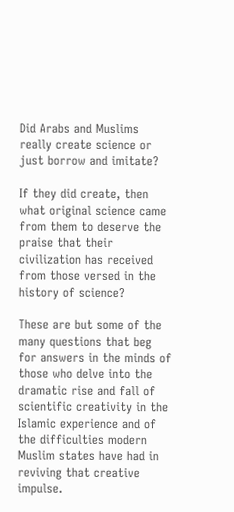Did Arabs and Muslims really create science or just borrow and imitate?

If they did create, then what original science came from them to deserve the praise that their civilization has received from those versed in the history of science?

These are but some of the many questions that beg for answers in the minds of those who delve into the dramatic rise and fall of scientific creativity in the Islamic experience and of the difficulties modern Muslim states have had in reviving that creative impulse.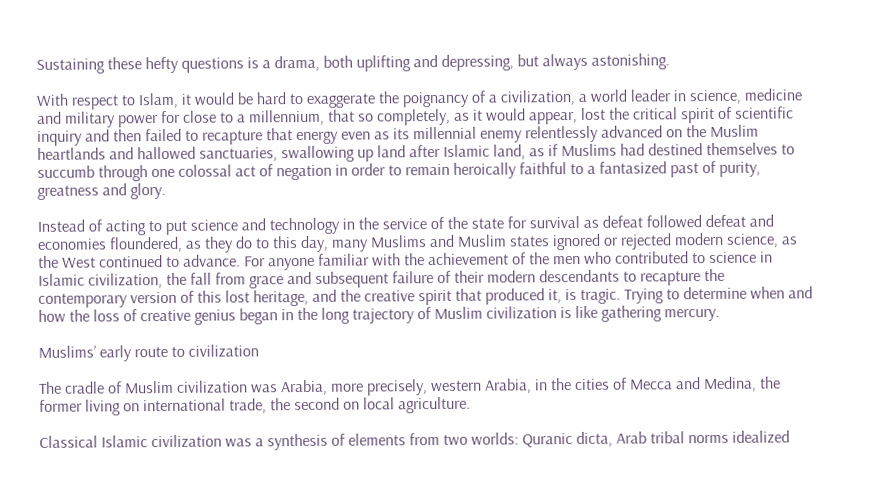Sustaining these hefty questions is a drama, both uplifting and depressing, but always astonishing.

With respect to Islam, it would be hard to exaggerate the poignancy of a civilization, a world leader in science, medicine and military power for close to a millennium, that so completely, as it would appear, lost the critical spirit of scientific inquiry and then failed to recapture that energy even as its millennial enemy relentlessly advanced on the Muslim heartlands and hallowed sanctuaries, swallowing up land after Islamic land, as if Muslims had destined themselves to succumb through one colossal act of negation in order to remain heroically faithful to a fantasized past of purity, greatness and glory.

Instead of acting to put science and technology in the service of the state for survival as defeat followed defeat and economies floundered, as they do to this day, many Muslims and Muslim states ignored or rejected modern science, as the West continued to advance. For anyone familiar with the achievement of the men who contributed to science in Islamic civilization, the fall from grace and subsequent failure of their modern descendants to recapture the contemporary version of this lost heritage, and the creative spirit that produced it, is tragic. Trying to determine when and how the loss of creative genius began in the long trajectory of Muslim civilization is like gathering mercury.

Muslims’ early route to civilization

The cradle of Muslim civilization was Arabia, more precisely, western Arabia, in the cities of Mecca and Medina, the former living on international trade, the second on local agriculture.

Classical Islamic civilization was a synthesis of elements from two worlds: Quranic dicta, Arab tribal norms idealized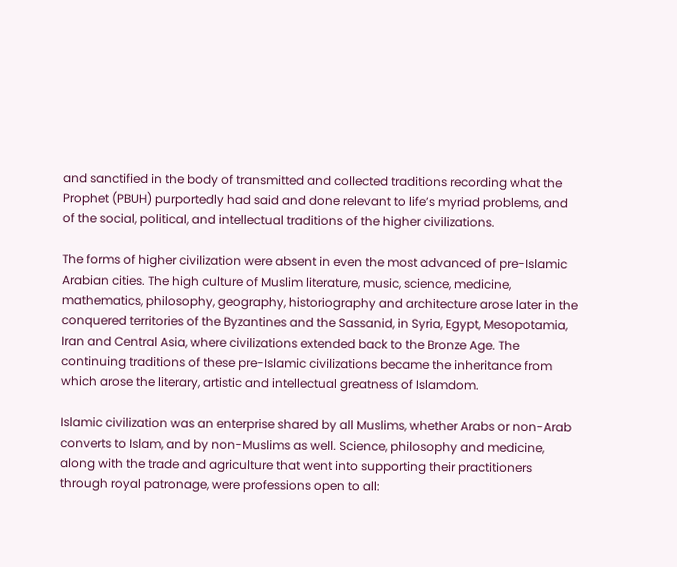and sanctified in the body of transmitted and collected traditions recording what the Prophet (PBUH) purportedly had said and done relevant to life’s myriad problems, and of the social, political, and intellectual traditions of the higher civilizations.

The forms of higher civilization were absent in even the most advanced of pre-Islamic Arabian cities. The high culture of Muslim literature, music, science, medicine, mathematics, philosophy, geography, historiography and architecture arose later in the conquered territories of the Byzantines and the Sassanid, in Syria, Egypt, Mesopotamia, Iran and Central Asia, where civilizations extended back to the Bronze Age. The continuing traditions of these pre-Islamic civilizations became the inheritance from which arose the literary, artistic and intellectual greatness of Islamdom.

Islamic civilization was an enterprise shared by all Muslims, whether Arabs or non-Arab converts to Islam, and by non-Muslims as well. Science, philosophy and medicine, along with the trade and agriculture that went into supporting their practitioners through royal patronage, were professions open to all: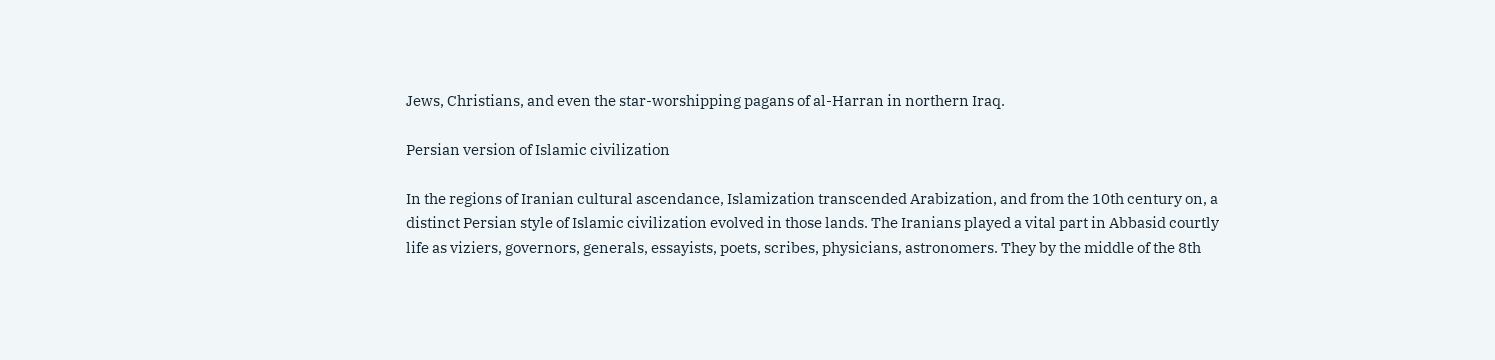Jews, Christians, and even the star-worshipping pagans of al-Harran in northern Iraq.

Persian version of Islamic civilization

In the regions of Iranian cultural ascendance, Islamization transcended Arabization, and from the 10th century on, a distinct Persian style of Islamic civilization evolved in those lands. The Iranians played a vital part in Abbasid courtly life as viziers, governors, generals, essayists, poets, scribes, physicians, astronomers. They by the middle of the 8th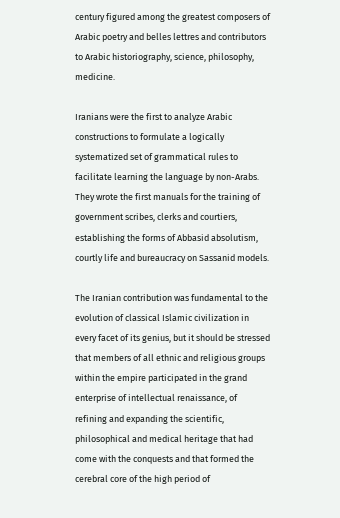century figured among the greatest composers of Arabic poetry and belles lettres and contributors to Arabic historiography, science, philosophy, medicine.

Iranians were the first to analyze Arabic constructions to formulate a logically systematized set of grammatical rules to facilitate learning the language by non-Arabs. They wrote the first manuals for the training of government scribes, clerks and courtiers, establishing the forms of Abbasid absolutism, courtly life and bureaucracy on Sassanid models.

The Iranian contribution was fundamental to the evolution of classical Islamic civilization in every facet of its genius, but it should be stressed that members of all ethnic and religious groups within the empire participated in the grand enterprise of intellectual renaissance, of refining and expanding the scientific, philosophical and medical heritage that had come with the conquests and that formed the cerebral core of the high period of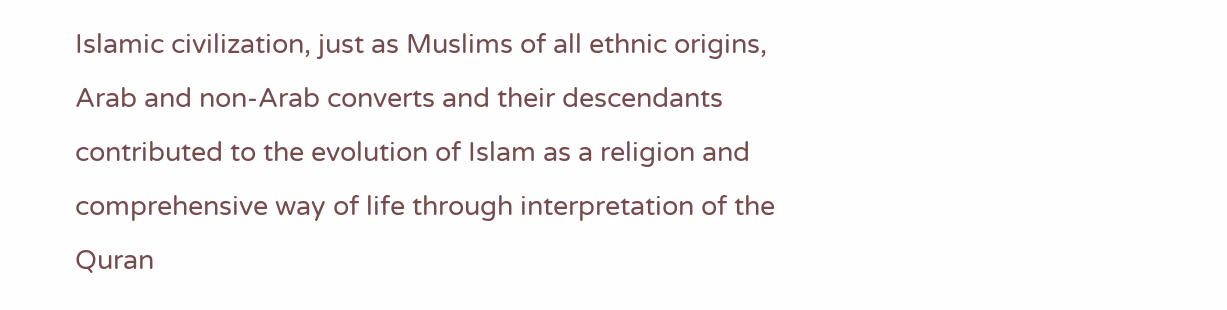Islamic civilization, just as Muslims of all ethnic origins, Arab and non-Arab converts and their descendants contributed to the evolution of Islam as a religion and comprehensive way of life through interpretation of the Quran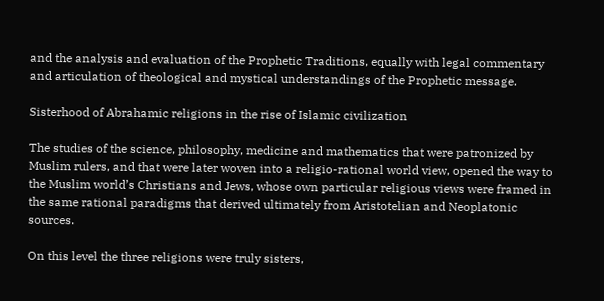and the analysis and evaluation of the Prophetic Traditions, equally with legal commentary and articulation of theological and mystical understandings of the Prophetic message.

Sisterhood of Abrahamic religions in the rise of Islamic civilization

The studies of the science, philosophy, medicine and mathematics that were patronized by Muslim rulers, and that were later woven into a religio-rational world view, opened the way to the Muslim world’s Christians and Jews, whose own particular religious views were framed in the same rational paradigms that derived ultimately from Aristotelian and Neoplatonic sources.

On this level the three religions were truly sisters,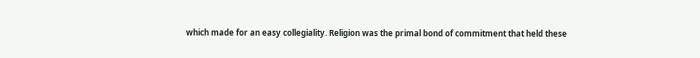which made for an easy collegiality. Religion was the primal bond of commitment that held these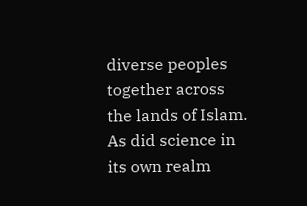diverse peoples together across the lands of Islam. As did science in its own realm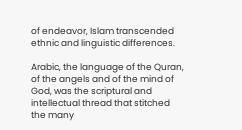of endeavor, Islam transcended ethnic and linguistic differences.

Arabic, the language of the Quran, of the angels and of the mind of God, was the scriptural and intellectual thread that stitched the many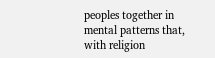peoples together in mental patterns that, with religion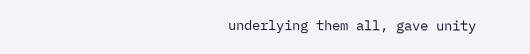underlying them all, gave unity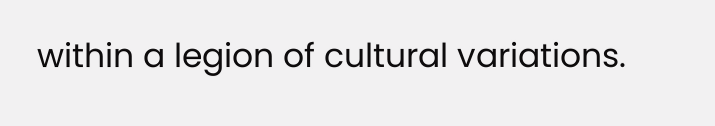within a legion of cultural variations.